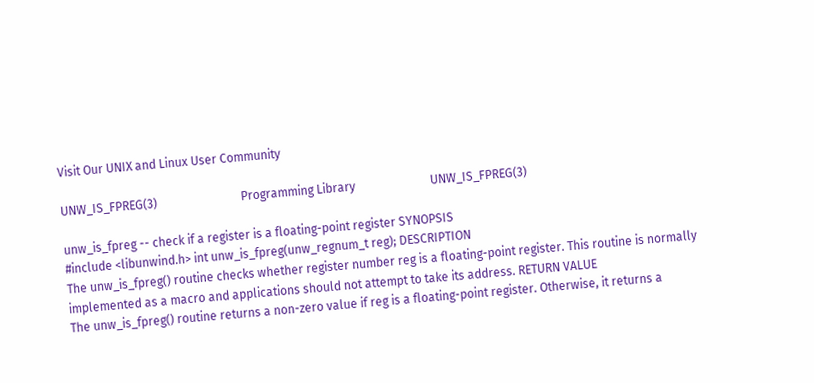Visit Our UNIX and Linux User Community

UNW_IS_FPREG(3)                            Programming Library                         UNW_IS_FPREG(3)

unw_is_fpreg -- check if a register is a floating-point register SYNOPSIS
#include <libunwind.h> int unw_is_fpreg(unw_regnum_t reg); DESCRIPTION
The unw_is_fpreg() routine checks whether register number reg is a floating-point register. This routine is normally implemented as a macro and applications should not attempt to take its address. RETURN VALUE
The unw_is_fpreg() routine returns a non-zero value if reg is a floating-point register. Otherwise, it returns a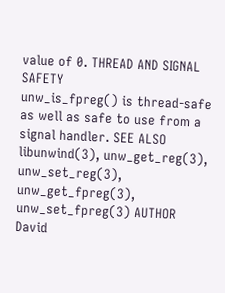value of 0. THREAD AND SIGNAL SAFETY
unw_is_fpreg() is thread-safe as well as safe to use from a signal handler. SEE ALSO
libunwind(3), unw_get_reg(3), unw_set_reg(3), unw_get_fpreg(3), unw_set_fpreg(3) AUTHOR
David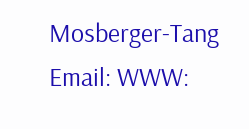Mosberger-Tang Email: WWW: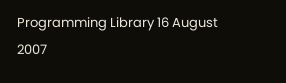Programming Library 16 August 2007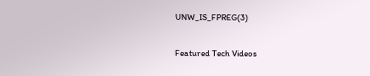UNW_IS_FPREG(3)

Featured Tech Videos